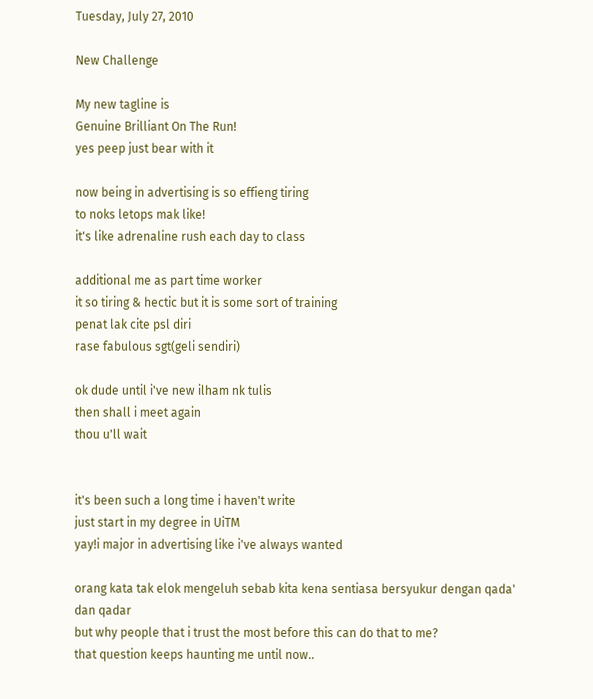Tuesday, July 27, 2010

New Challenge

My new tagline is
Genuine Brilliant On The Run!
yes peep just bear with it

now being in advertising is so effieng tiring
to noks letops mak like!
it's like adrenaline rush each day to class

additional me as part time worker
it so tiring & hectic but it is some sort of training
penat lak cite psl diri
rase fabulous sgt(geli sendiri)

ok dude until i've new ilham nk tulis
then shall i meet again
thou u'll wait


it's been such a long time i haven't write
just start in my degree in UiTM
yay!i major in advertising like i've always wanted

orang kata tak elok mengeluh sebab kita kena sentiasa bersyukur dengan qada' dan qadar
but why people that i trust the most before this can do that to me?
that question keeps haunting me until now..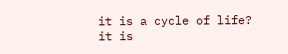it is a cycle of life?
it is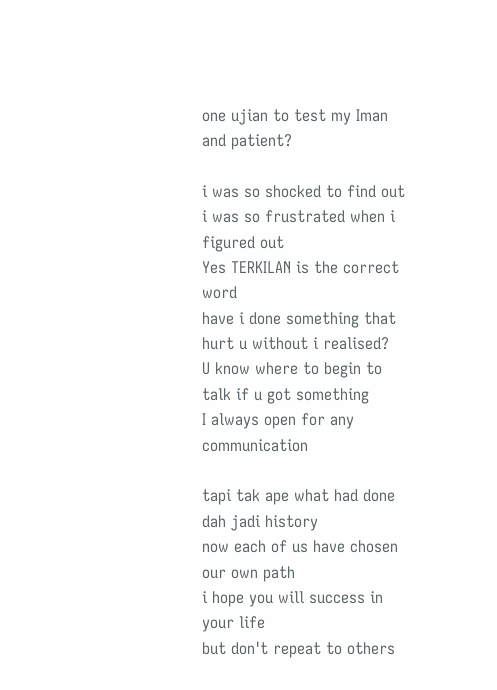one ujian to test my Iman and patient?

i was so shocked to find out
i was so frustrated when i figured out
Yes TERKILAN is the correct word
have i done something that hurt u without i realised?
U know where to begin to talk if u got something
I always open for any communication

tapi tak ape what had done dah jadi history
now each of us have chosen our own path
i hope you will success in your life
but don't repeat to others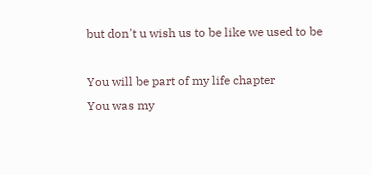but don't u wish us to be like we used to be

You will be part of my life chapter
You was my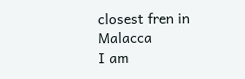closest fren in Malacca
I am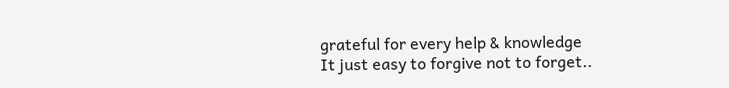grateful for every help & knowledge
It just easy to forgive not to forget..